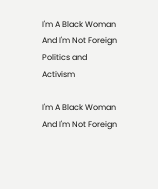I'm A Black Woman And I'm Not Foreign
Politics and Activism

I'm A Black Woman And I'm Not Foreign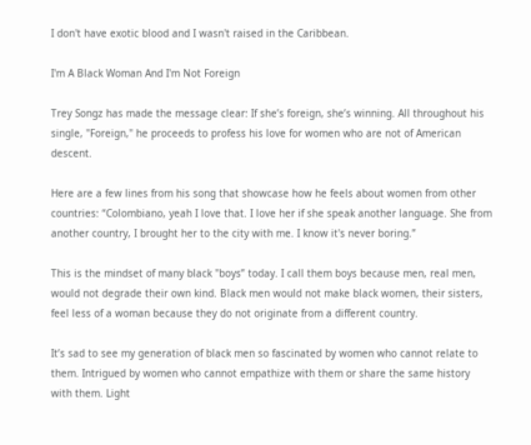I don't have exotic blood and I wasn't raised in the Caribbean.

I'm A Black Woman And I'm Not Foreign

Trey Songz has made the message clear: If she’s foreign, she’s winning. All throughout his single, "Foreign," he proceeds to profess his love for women who are not of American descent.

Here are a few lines from his song that showcase how he feels about women from other countries: “Colombiano, yeah I love that. I love her if she speak another language. She from another country, I brought her to the city with me. I know it's never boring.”

This is the mindset of many black "boys” today. I call them boys because men, real men, would not degrade their own kind. Black men would not make black women, their sisters, feel less of a woman because they do not originate from a different country.

It’s sad to see my generation of black men so fascinated by women who cannot relate to them. Intrigued by women who cannot empathize with them or share the same history with them. Light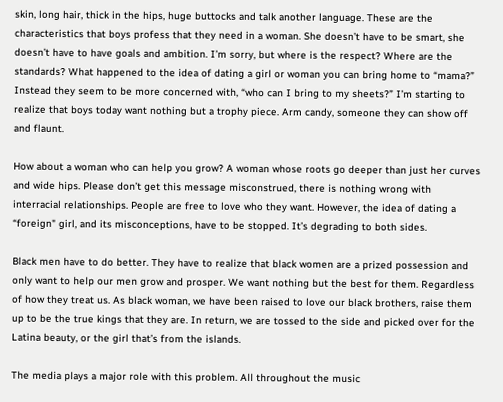skin, long hair, thick in the hips, huge buttocks and talk another language. These are the characteristics that boys profess that they need in a woman. She doesn’t have to be smart, she doesn’t have to have goals and ambition. I’m sorry, but where is the respect? Where are the standards? What happened to the idea of dating a girl or woman you can bring home to “mama?” Instead they seem to be more concerned with, “who can I bring to my sheets?” I’m starting to realize that boys today want nothing but a trophy piece. Arm candy, someone they can show off and flaunt.

How about a woman who can help you grow? A woman whose roots go deeper than just her curves and wide hips. Please don’t get this message misconstrued, there is nothing wrong with interracial relationships. People are free to love who they want. However, the idea of dating a “foreign" girl, and its misconceptions, have to be stopped. It’s degrading to both sides.

Black men have to do better. They have to realize that black women are a prized possession and only want to help our men grow and prosper. We want nothing but the best for them. Regardless of how they treat us. As black woman, we have been raised to love our black brothers, raise them up to be the true kings that they are. In return, we are tossed to the side and picked over for the Latina beauty, or the girl that’s from the islands.

The media plays a major role with this problem. All throughout the music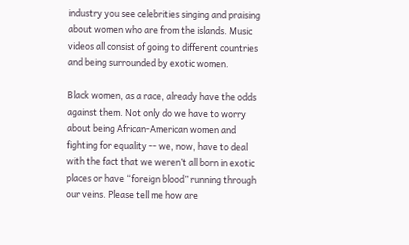industry you see celebrities singing and praising about women who are from the islands. Music videos all consist of going to different countries and being surrounded by exotic women.

Black women, as a race, already have the odds against them. Not only do we have to worry about being African-American women and fighting for equality -- we, now, have to deal with the fact that we weren’t all born in exotic places or have “foreign blood” running through our veins. Please tell me how are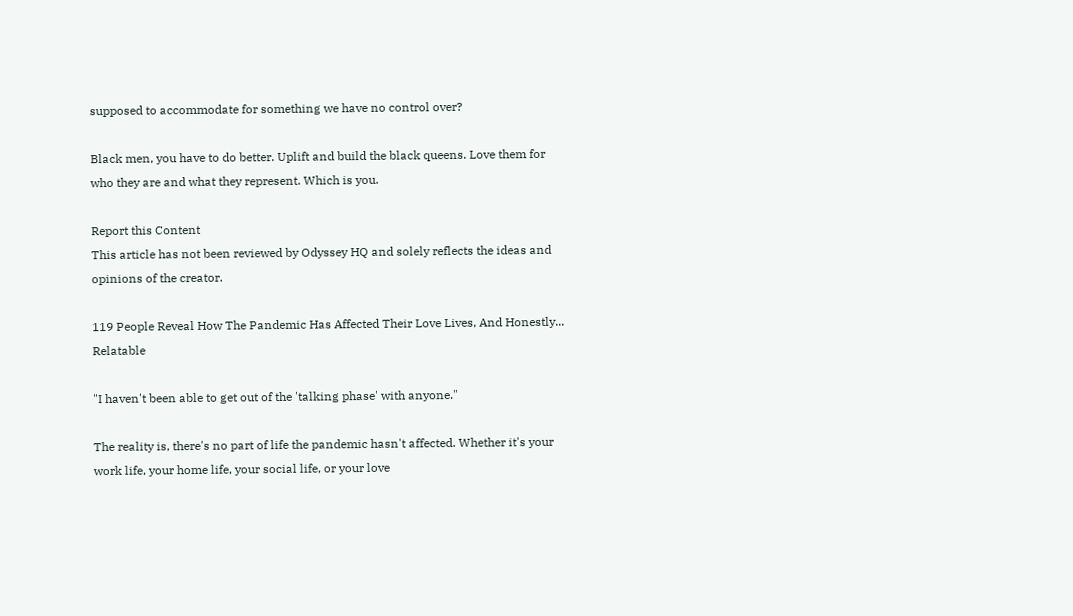supposed to accommodate for something we have no control over?

Black men, you have to do better. Uplift and build the black queens. Love them for who they are and what they represent. Which is you.

Report this Content
This article has not been reviewed by Odyssey HQ and solely reflects the ideas and opinions of the creator.

119 People Reveal How The Pandemic Has Affected Their Love Lives, And Honestly... Relatable

"I haven't been able to get out of the 'talking phase' with anyone."

The reality is, there's no part of life the pandemic hasn't affected. Whether it's your work life, your home life, your social life, or your love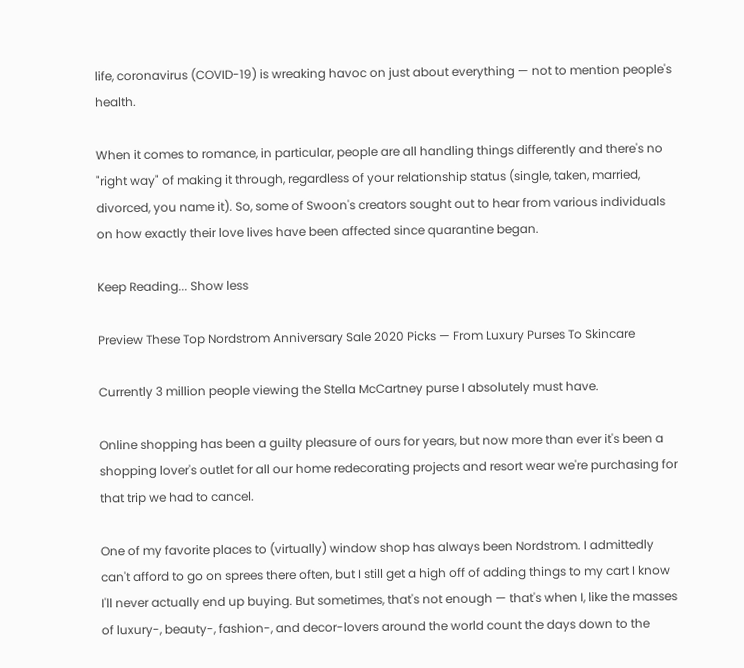life, coronavirus (COVID-19) is wreaking havoc on just about everything — not to mention people's health.

When it comes to romance, in particular, people are all handling things differently and there's no "right way" of making it through, regardless of your relationship status (single, taken, married, divorced, you name it). So, some of Swoon's creators sought out to hear from various individuals on how exactly their love lives have been affected since quarantine began.

Keep Reading... Show less

Preview These Top Nordstrom Anniversary Sale 2020 Picks — From Luxury Purses To Skincare

Currently 3 million people viewing the Stella McCartney purse I absolutely must have.

Online shopping has been a guilty pleasure of ours for years, but now more than ever it's been a shopping lover's outlet for all our home redecorating projects and resort wear we're purchasing for that trip we had to cancel.

One of my favorite places to (virtually) window shop has always been Nordstrom. I admittedly can't afford to go on sprees there often, but I still get a high off of adding things to my cart I know I'll never actually end up buying. But sometimes, that's not enough — that's when I, like the masses of luxury-, beauty-, fashion-, and decor-lovers around the world count the days down to the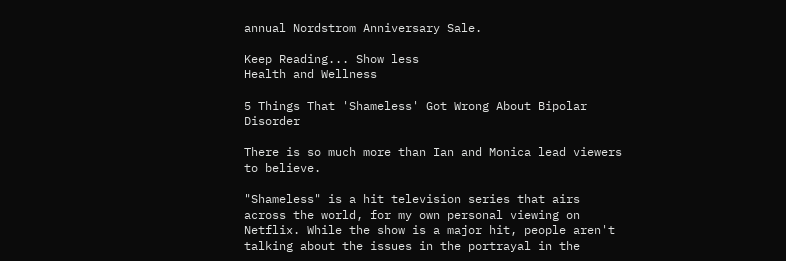annual Nordstrom Anniversary Sale.

Keep Reading... Show less
Health and Wellness

5 Things That 'Shameless' Got Wrong About Bipolar Disorder

There is so much more than Ian and Monica lead viewers to believe.

"Shameless" is a hit television series that airs across the world, for my own personal viewing on Netflix. While the show is a major hit, people aren't talking about the issues in the portrayal in the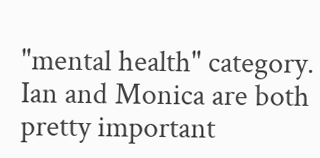"mental health" category. Ian and Monica are both pretty important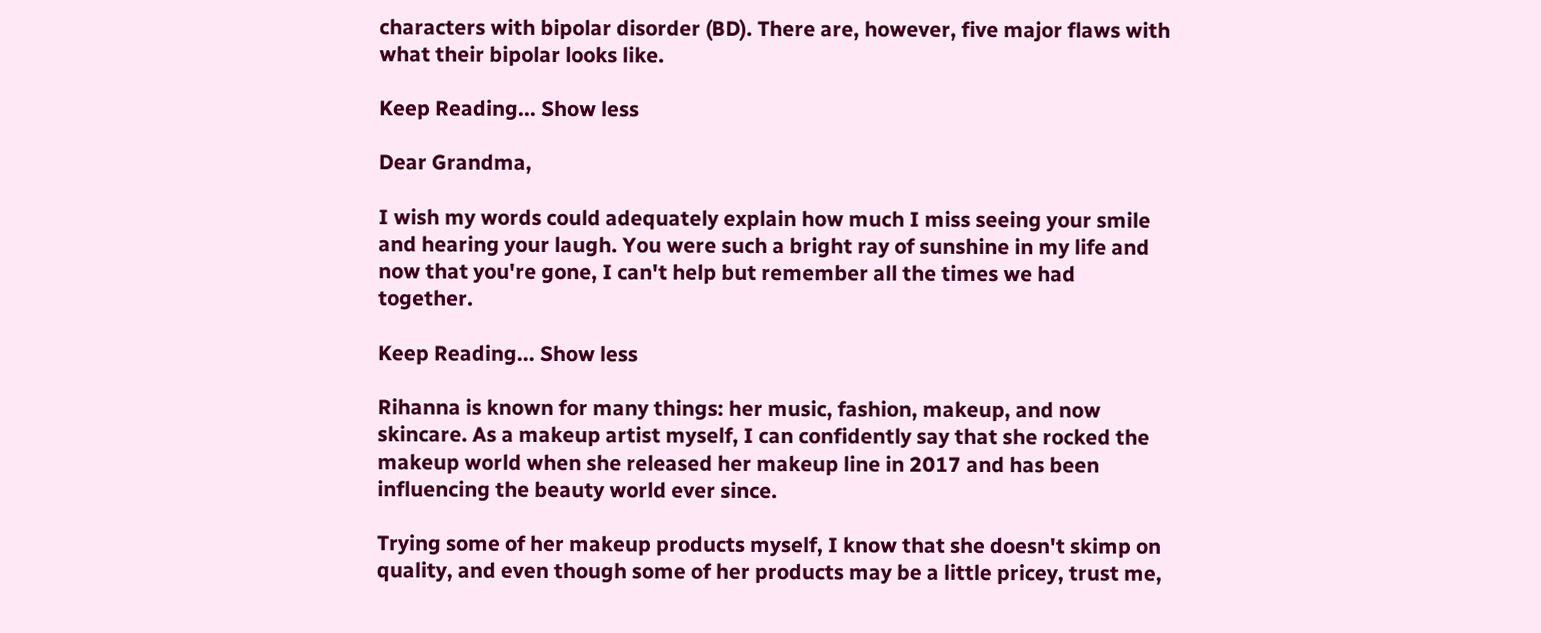characters with bipolar disorder (BD). There are, however, five major flaws with what their bipolar looks like.

Keep Reading... Show less

Dear Grandma,

I wish my words could adequately explain how much I miss seeing your smile and hearing your laugh. You were such a bright ray of sunshine in my life and now that you're gone, I can't help but remember all the times we had together.

Keep Reading... Show less

Rihanna is known for many things: her music, fashion, makeup, and now skincare. As a makeup artist myself, I can confidently say that she rocked the makeup world when she released her makeup line in 2017 and has been influencing the beauty world ever since.

Trying some of her makeup products myself, I know that she doesn't skimp on quality, and even though some of her products may be a little pricey, trust me,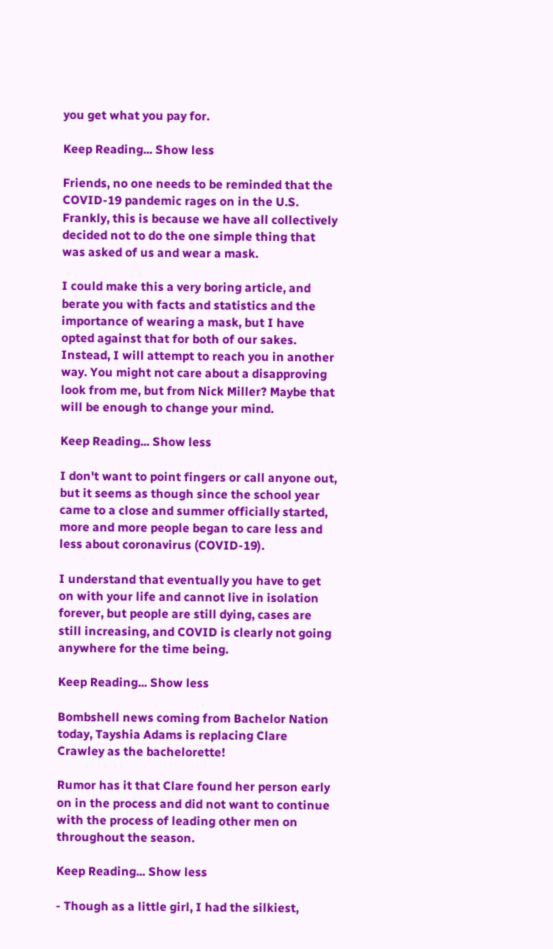you get what you pay for.

Keep Reading... Show less

Friends, no one needs to be reminded that the COVID-19 pandemic rages on in the U.S. Frankly, this is because we have all collectively decided not to do the one simple thing that was asked of us and wear a mask.

I could make this a very boring article, and berate you with facts and statistics and the importance of wearing a mask, but I have opted against that for both of our sakes. Instead, I will attempt to reach you in another way. You might not care about a disapproving look from me, but from Nick Miller? Maybe that will be enough to change your mind.

Keep Reading... Show less

I don't want to point fingers or call anyone out, but it seems as though since the school year came to a close and summer officially started, more and more people began to care less and less about coronavirus (COVID-19).

I understand that eventually you have to get on with your life and cannot live in isolation forever, but people are still dying, cases are still increasing, and COVID is clearly not going anywhere for the time being.

Keep Reading... Show less

Bombshell news coming from Bachelor Nation today, Tayshia Adams is replacing Clare Crawley as the bachelorette!

Rumor has it that Clare found her person early on in the process and did not want to continue with the process of leading other men on throughout the season.

Keep Reading... Show less

- Though as a little girl, I had the silkiest,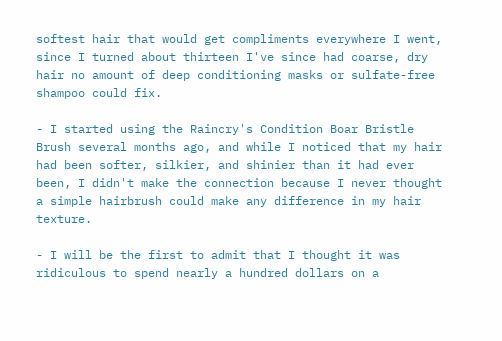softest hair that would get compliments everywhere I went, since I turned about thirteen I've since had coarse, dry hair no amount of deep conditioning masks or sulfate-free shampoo could fix.

- I started using the Raincry's Condition Boar Bristle Brush several months ago, and while I noticed that my hair had been softer, silkier, and shinier than it had ever been, I didn't make the connection because I never thought a simple hairbrush could make any difference in my hair texture.

- I will be the first to admit that I thought it was ridiculous to spend nearly a hundred dollars on a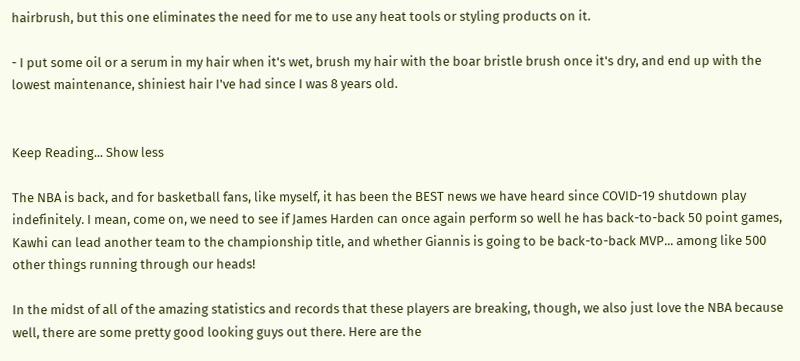hairbrush, but this one eliminates the need for me to use any heat tools or styling products on it.

- I put some oil or a serum in my hair when it's wet, brush my hair with the boar bristle brush once it's dry, and end up with the lowest maintenance, shiniest hair I've had since I was 8 years old.


Keep Reading... Show less

The NBA is back, and for basketball fans, like myself, it has been the BEST news we have heard since COVID-19 shutdown play indefinitely. I mean, come on, we need to see if James Harden can once again perform so well he has back-to-back 50 point games, Kawhi can lead another team to the championship title, and whether Giannis is going to be back-to-back MVP... among like 500 other things running through our heads!

In the midst of all of the amazing statistics and records that these players are breaking, though, we also just love the NBA because well, there are some pretty good looking guys out there. Here are the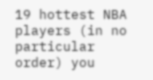19 hottest NBA players (in no particular order) you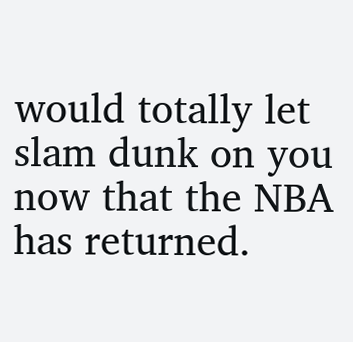would totally let slam dunk on you now that the NBA has returned.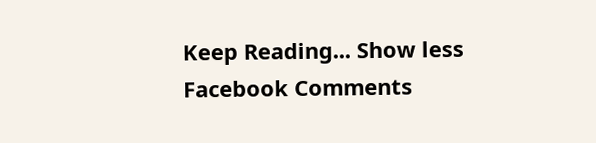Keep Reading... Show less
Facebook Comments